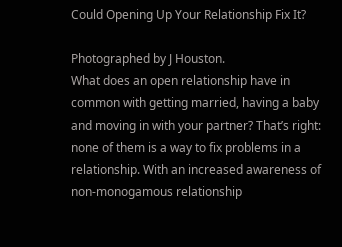Could Opening Up Your Relationship Fix It?

Photographed by J Houston.
What does an open relationship have in common with getting married, having a baby and moving in with your partner? That’s right: none of them is a way to fix problems in a relationship. With an increased awareness of non-monogamous relationship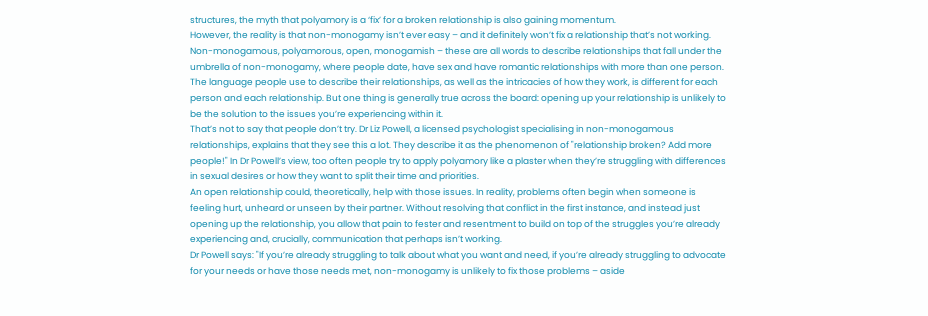structures, the myth that polyamory is a ‘fix’ for a broken relationship is also gaining momentum.
However, the reality is that non-monogamy isn’t ever easy – and it definitely won’t fix a relationship that’s not working.
Non-monogamous, polyamorous, open, monogamish – these are all words to describe relationships that fall under the umbrella of non-monogamy, where people date, have sex and have romantic relationships with more than one person. The language people use to describe their relationships, as well as the intricacies of how they work, is different for each person and each relationship. But one thing is generally true across the board: opening up your relationship is unlikely to be the solution to the issues you’re experiencing within it.
That’s not to say that people don’t try. Dr Liz Powell, a licensed psychologist specialising in non-monogamous relationships, explains that they see this a lot. They describe it as the phenomenon of "relationship broken? Add more people!" In Dr Powell’s view, too often people try to apply polyamory like a plaster when they’re struggling with differences in sexual desires or how they want to split their time and priorities.
An open relationship could, theoretically, help with those issues. In reality, problems often begin when someone is feeling hurt, unheard or unseen by their partner. Without resolving that conflict in the first instance, and instead just opening up the relationship, you allow that pain to fester and resentment to build on top of the struggles you’re already experiencing and, crucially, communication that perhaps isn’t working.
Dr Powell says: "If you’re already struggling to talk about what you want and need, if you’re already struggling to advocate for your needs or have those needs met, non-monogamy is unlikely to fix those problems – aside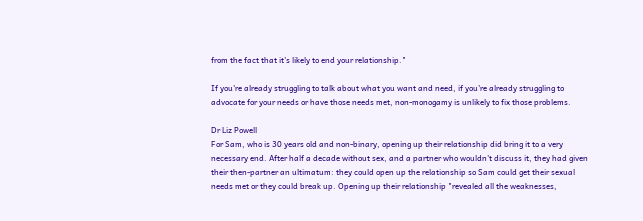from the fact that it’s likely to end your relationship."

If you're already struggling to talk about what you want and need, if you're already struggling to advocate for your needs or have those needs met, non-monogamy is unlikely to fix those problems.

Dr Liz Powell
For Sam, who is 30 years old and non-binary, opening up their relationship did bring it to a very necessary end. After half a decade without sex, and a partner who wouldn’t discuss it, they had given their then-partner an ultimatum: they could open up the relationship so Sam could get their sexual needs met or they could break up. Opening up their relationship "revealed all the weaknesses,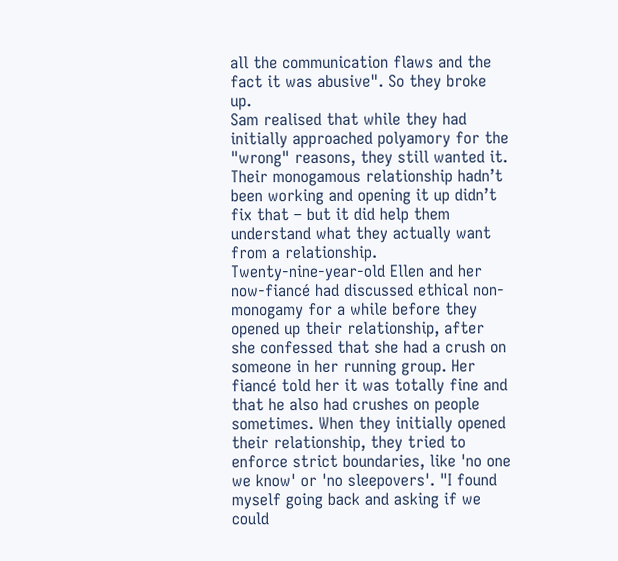all the communication flaws and the fact it was abusive". So they broke up.
Sam realised that while they had initially approached polyamory for the "wrong" reasons, they still wanted it. Their monogamous relationship hadn’t been working and opening it up didn’t fix that – but it did help them understand what they actually want from a relationship.
Twenty-nine-year-old Ellen and her now-fiancé had discussed ethical non-monogamy for a while before they opened up their relationship, after she confessed that she had a crush on someone in her running group. Her fiancé told her it was totally fine and that he also had crushes on people sometimes. When they initially opened their relationship, they tried to enforce strict boundaries, like 'no one we know' or 'no sleepovers'. "I found myself going back and asking if we could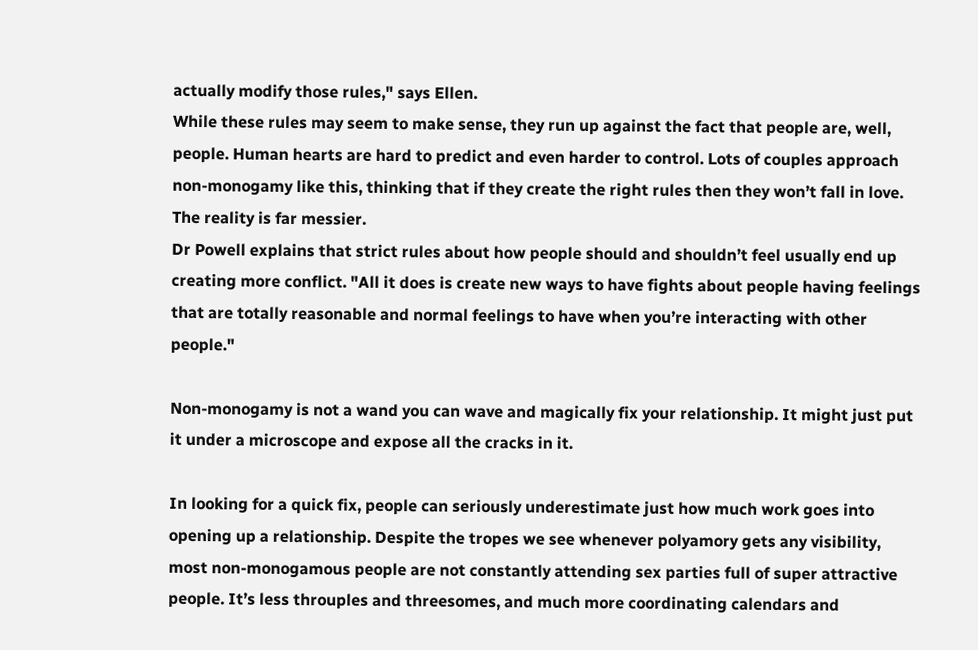actually modify those rules," says Ellen.
While these rules may seem to make sense, they run up against the fact that people are, well, people. Human hearts are hard to predict and even harder to control. Lots of couples approach non-monogamy like this, thinking that if they create the right rules then they won’t fall in love. The reality is far messier.
Dr Powell explains that strict rules about how people should and shouldn’t feel usually end up creating more conflict. "All it does is create new ways to have fights about people having feelings that are totally reasonable and normal feelings to have when you’re interacting with other people."

Non-monogamy is not a wand you can wave and magically fix your relationship. It might just put it under a microscope and expose all the cracks in it.

In looking for a quick fix, people can seriously underestimate just how much work goes into opening up a relationship. Despite the tropes we see whenever polyamory gets any visibility, most non-monogamous people are not constantly attending sex parties full of super attractive people. It’s less throuples and threesomes, and much more coordinating calendars and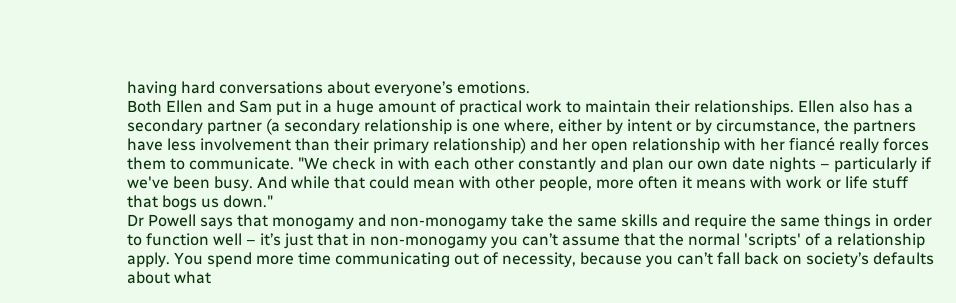having hard conversations about everyone’s emotions.
Both Ellen and Sam put in a huge amount of practical work to maintain their relationships. Ellen also has a secondary partner (a secondary relationship is one where, either by intent or by circumstance, the partners have less involvement than their primary relationship) and her open relationship with her fiancé really forces them to communicate. "We check in with each other constantly and plan our own date nights – particularly if we've been busy. And while that could mean with other people, more often it means with work or life stuff that bogs us down."
Dr Powell says that monogamy and non-monogamy take the same skills and require the same things in order to function well – it’s just that in non-monogamy you can’t assume that the normal 'scripts' of a relationship apply. You spend more time communicating out of necessity, because you can’t fall back on society’s defaults about what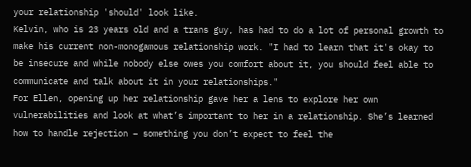your relationship 'should' look like.
Kelvin, who is 23 years old and a trans guy, has had to do a lot of personal growth to make his current non-monogamous relationship work. "I had to learn that it's okay to be insecure and while nobody else owes you comfort about it, you should feel able to communicate and talk about it in your relationships."
For Ellen, opening up her relationship gave her a lens to explore her own vulnerabilities and look at what’s important to her in a relationship. She’s learned how to handle rejection – something you don’t expect to feel the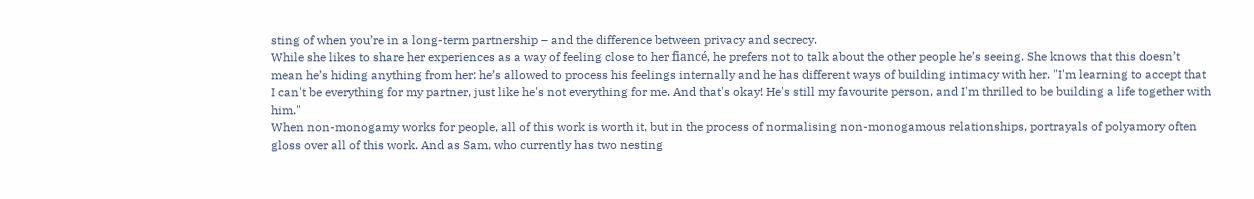sting of when you’re in a long-term partnership – and the difference between privacy and secrecy.
While she likes to share her experiences as a way of feeling close to her fiancé, he prefers not to talk about the other people he’s seeing. She knows that this doesn’t mean he’s hiding anything from her: he’s allowed to process his feelings internally and he has different ways of building intimacy with her. "I'm learning to accept that I can't be everything for my partner, just like he's not everything for me. And that's okay! He's still my favourite person, and I'm thrilled to be building a life together with him."
When non-monogamy works for people, all of this work is worth it, but in the process of normalising non-monogamous relationships, portrayals of polyamory often gloss over all of this work. And as Sam, who currently has two nesting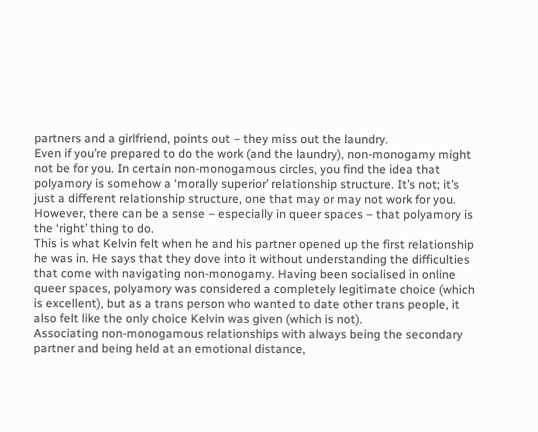partners and a girlfriend, points out – they miss out the laundry.
Even if you’re prepared to do the work (and the laundry), non-monogamy might not be for you. In certain non-monogamous circles, you find the idea that polyamory is somehow a ‘morally superior’ relationship structure. It’s not; it’s just a different relationship structure, one that may or may not work for you. However, there can be a sense – especially in queer spaces – that polyamory is the ‘right’ thing to do.
This is what Kelvin felt when he and his partner opened up the first relationship he was in. He says that they dove into it without understanding the difficulties that come with navigating non-monogamy. Having been socialised in online queer spaces, polyamory was considered a completely legitimate choice (which is excellent), but as a trans person who wanted to date other trans people, it also felt like the only choice Kelvin was given (which is not).
Associating non-monogamous relationships with always being the secondary partner and being held at an emotional distance,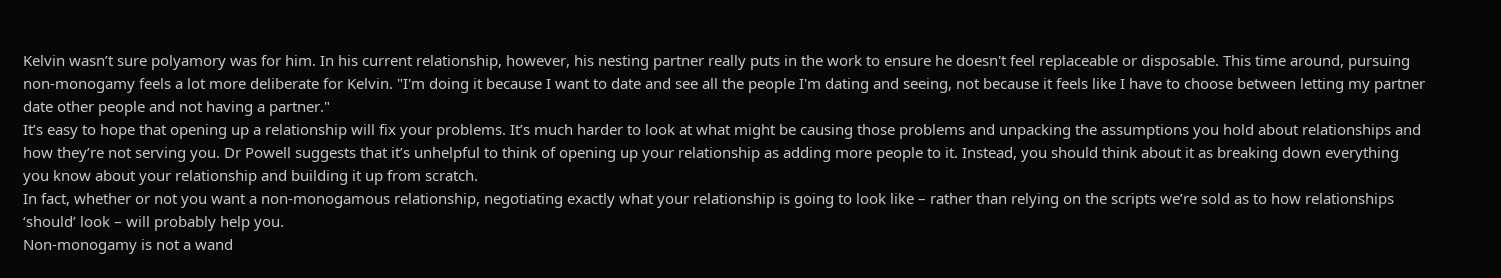Kelvin wasn’t sure polyamory was for him. In his current relationship, however, his nesting partner really puts in the work to ensure he doesn't feel replaceable or disposable. This time around, pursuing non-monogamy feels a lot more deliberate for Kelvin. "I'm doing it because I want to date and see all the people I'm dating and seeing, not because it feels like I have to choose between letting my partner date other people and not having a partner."
It’s easy to hope that opening up a relationship will fix your problems. It’s much harder to look at what might be causing those problems and unpacking the assumptions you hold about relationships and how they’re not serving you. Dr Powell suggests that it’s unhelpful to think of opening up your relationship as adding more people to it. Instead, you should think about it as breaking down everything you know about your relationship and building it up from scratch.
In fact, whether or not you want a non-monogamous relationship, negotiating exactly what your relationship is going to look like – rather than relying on the scripts we’re sold as to how relationships ‘should’ look – will probably help you.
Non-monogamy is not a wand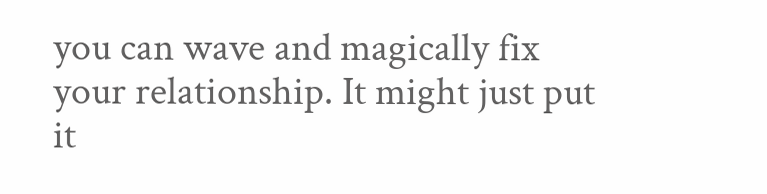you can wave and magically fix your relationship. It might just put it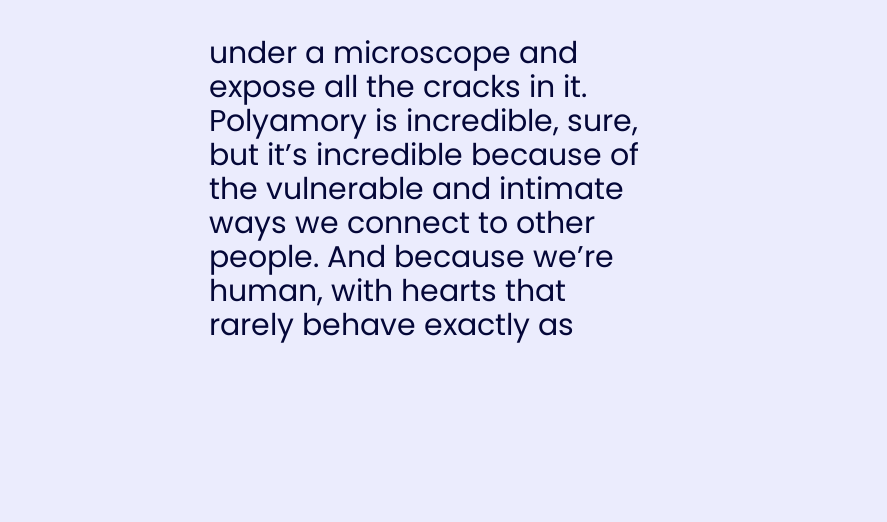under a microscope and expose all the cracks in it. Polyamory is incredible, sure, but it’s incredible because of the vulnerable and intimate ways we connect to other people. And because we’re human, with hearts that rarely behave exactly as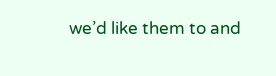we’d like them to and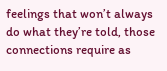feelings that won’t always do what they’re told, those connections require as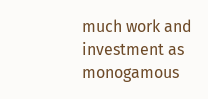much work and investment as monogamous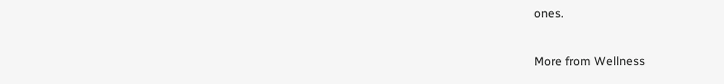ones.

More from Wellness